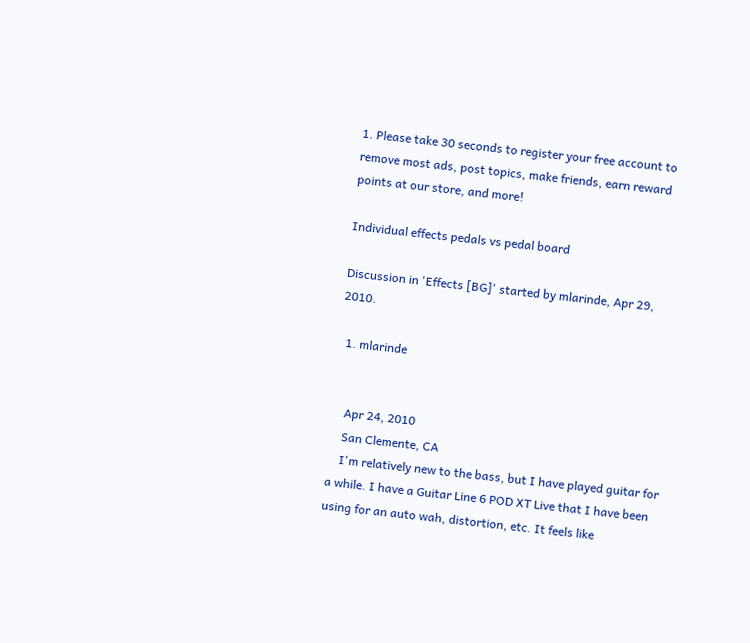1. Please take 30 seconds to register your free account to remove most ads, post topics, make friends, earn reward points at our store, and more!

Individual effects pedals vs pedal board

Discussion in 'Effects [BG]' started by mlarinde, Apr 29, 2010.

  1. mlarinde


    Apr 24, 2010
    San Clemente, CA
    I'm relatively new to the bass, but I have played guitar for a while. I have a Guitar Line 6 POD XT Live that I have been using for an auto wah, distortion, etc. It feels like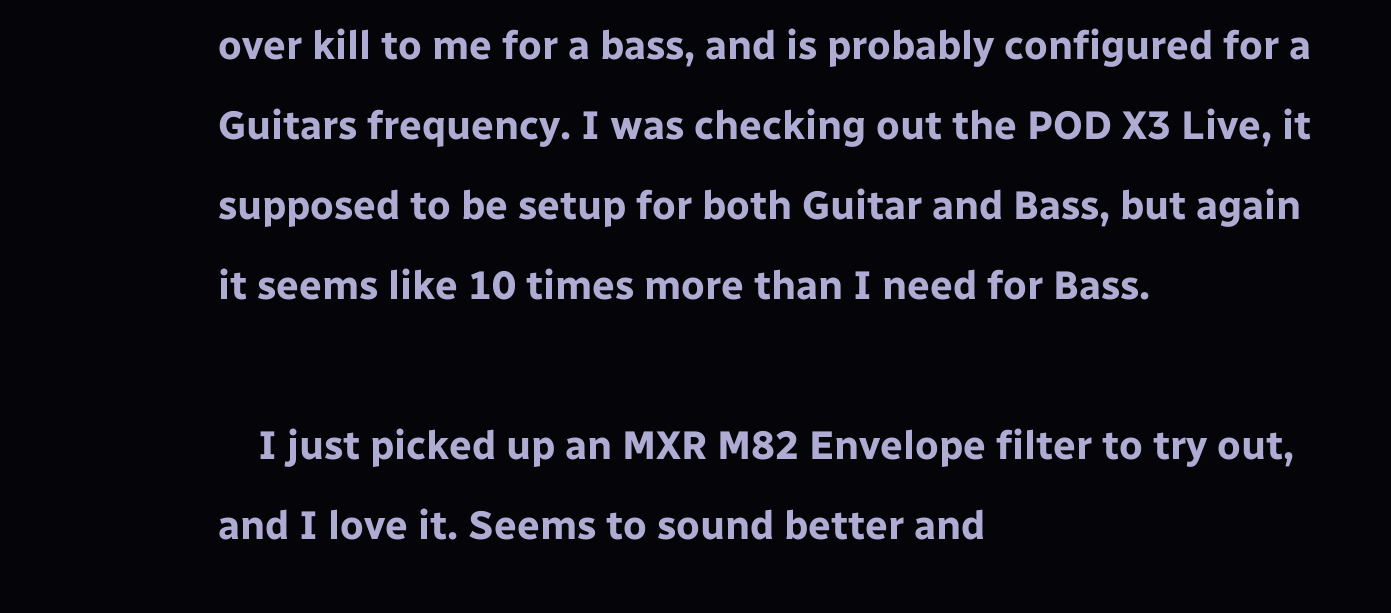over kill to me for a bass, and is probably configured for a Guitars frequency. I was checking out the POD X3 Live, it supposed to be setup for both Guitar and Bass, but again it seems like 10 times more than I need for Bass.

    I just picked up an MXR M82 Envelope filter to try out, and I love it. Seems to sound better and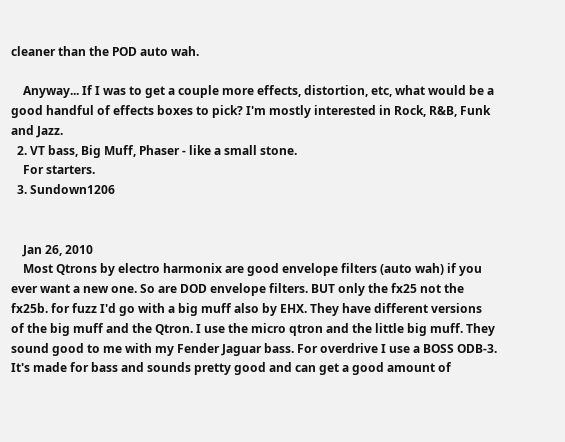cleaner than the POD auto wah.

    Anyway... If I was to get a couple more effects, distortion, etc, what would be a good handful of effects boxes to pick? I'm mostly interested in Rock, R&B, Funk and Jazz.
  2. VT bass, Big Muff, Phaser - like a small stone.
    For starters.
  3. Sundown1206


    Jan 26, 2010
    Most Qtrons by electro harmonix are good envelope filters (auto wah) if you ever want a new one. So are DOD envelope filters. BUT only the fx25 not the fx25b. for fuzz I'd go with a big muff also by EHX. They have different versions of the big muff and the Qtron. I use the micro qtron and the little big muff. They sound good to me with my Fender Jaguar bass. For overdrive I use a BOSS ODB-3. It's made for bass and sounds pretty good and can get a good amount of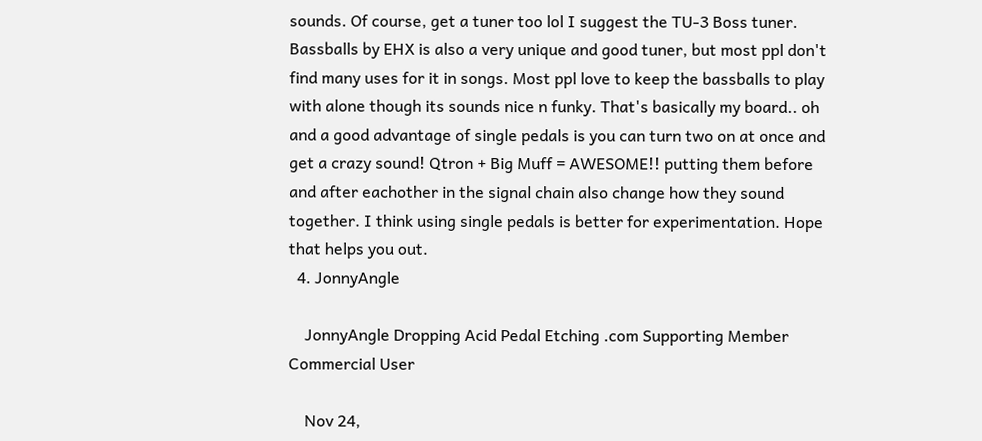sounds. Of course, get a tuner too lol I suggest the TU-3 Boss tuner. Bassballs by EHX is also a very unique and good tuner, but most ppl don't find many uses for it in songs. Most ppl love to keep the bassballs to play with alone though its sounds nice n funky. That's basically my board.. oh and a good advantage of single pedals is you can turn two on at once and get a crazy sound! Qtron + Big Muff = AWESOME!! putting them before and after eachother in the signal chain also change how they sound together. I think using single pedals is better for experimentation. Hope that helps you out.
  4. JonnyAngle

    JonnyAngle Dropping Acid Pedal Etching .com Supporting Member Commercial User

    Nov 24,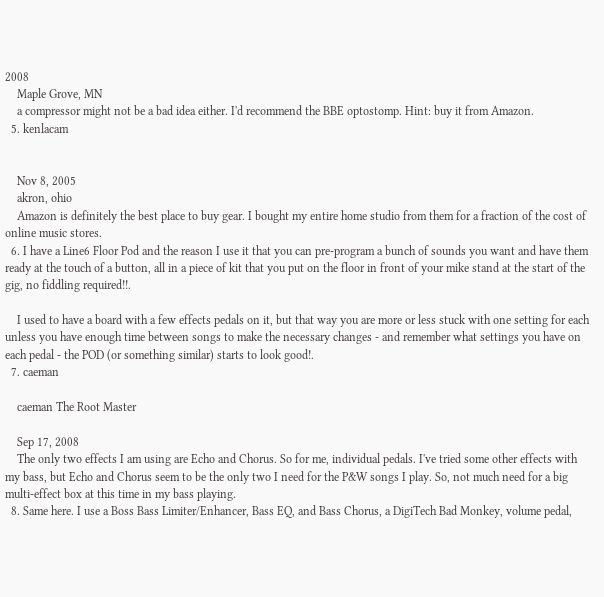2008
    Maple Grove, MN
    a compressor might not be a bad idea either. I'd recommend the BBE optostomp. Hint: buy it from Amazon.
  5. kenlacam


    Nov 8, 2005
    akron, ohio
    Amazon is definitely the best place to buy gear. I bought my entire home studio from them for a fraction of the cost of online music stores.
  6. I have a Line6 Floor Pod and the reason I use it that you can pre-program a bunch of sounds you want and have them ready at the touch of a button, all in a piece of kit that you put on the floor in front of your mike stand at the start of the gig, no fiddling required!!.

    I used to have a board with a few effects pedals on it, but that way you are more or less stuck with one setting for each unless you have enough time between songs to make the necessary changes - and remember what settings you have on each pedal - the POD (or something similar) starts to look good!.
  7. caeman

    caeman The Root Master

    Sep 17, 2008
    The only two effects I am using are Echo and Chorus. So for me, individual pedals. I've tried some other effects with my bass, but Echo and Chorus seem to be the only two I need for the P&W songs I play. So, not much need for a big multi-effect box at this time in my bass playing.
  8. Same here. I use a Boss Bass Limiter/Enhancer, Bass EQ, and Bass Chorus, a DigiTech Bad Monkey, volume pedal,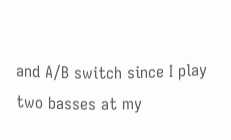and A/B switch since I play two basses at my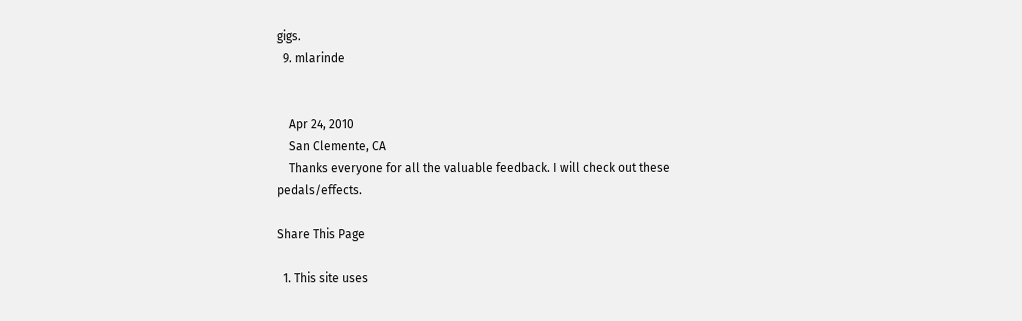gigs.
  9. mlarinde


    Apr 24, 2010
    San Clemente, CA
    Thanks everyone for all the valuable feedback. I will check out these pedals/effects.

Share This Page

  1. This site uses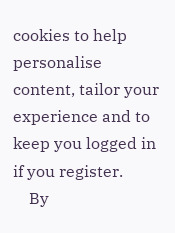cookies to help personalise content, tailor your experience and to keep you logged in if you register.
    By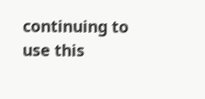continuing to use this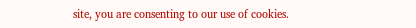site, you are consenting to our use of cookies.